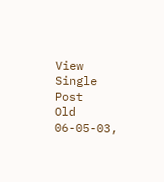View Single Post
Old 06-05-03,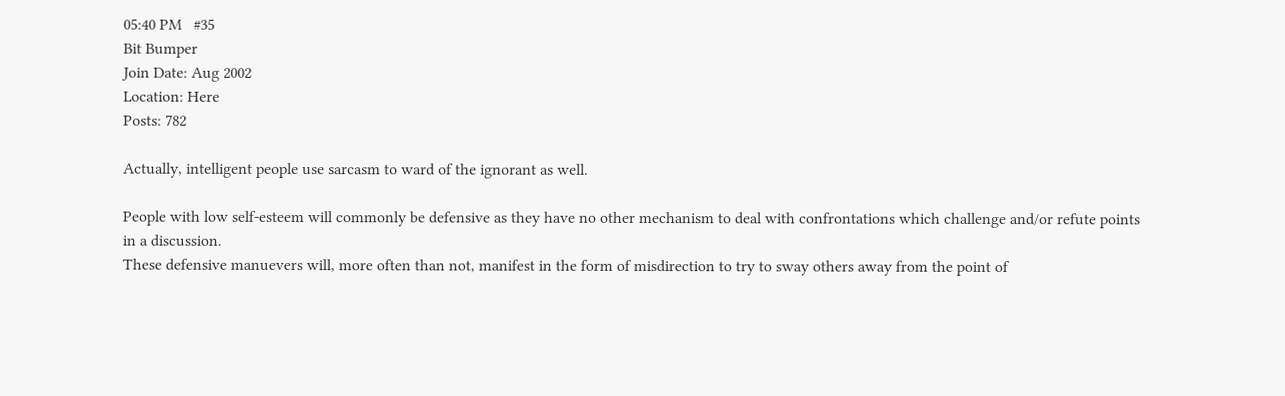05:40 PM   #35
Bit Bumper
Join Date: Aug 2002
Location: Here
Posts: 782

Actually, intelligent people use sarcasm to ward of the ignorant as well.

People with low self-esteem will commonly be defensive as they have no other mechanism to deal with confrontations which challenge and/or refute points in a discussion.
These defensive manuevers will, more often than not, manifest in the form of misdirection to try to sway others away from the point of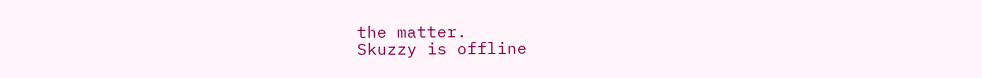the matter.
Skuzzy is offline